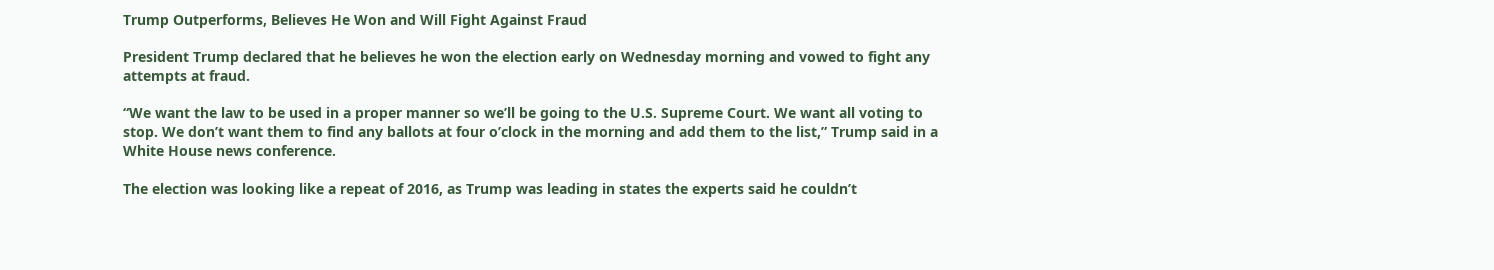Trump Outperforms, Believes He Won and Will Fight Against Fraud

President Trump declared that he believes he won the election early on Wednesday morning and vowed to fight any attempts at fraud.

“We want the law to be used in a proper manner so we’ll be going to the U.S. Supreme Court. We want all voting to stop. We don’t want them to find any ballots at four o’clock in the morning and add them to the list,” Trump said in a White House news conference.

The election was looking like a repeat of 2016, as Trump was leading in states the experts said he couldn’t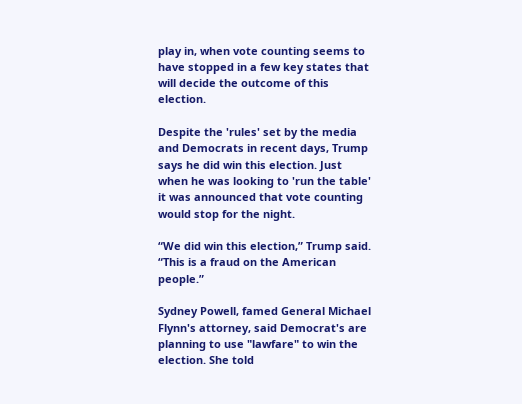play in, when vote counting seems to have stopped in a few key states that will decide the outcome of this election.

Despite the 'rules' set by the media and Democrats in recent days, Trump says he did win this election. Just when he was looking to 'run the table' it was announced that vote counting would stop for the night.

“We did win this election,” Trump said. “This is a fraud on the American people.”

Sydney Powell, famed General Michael Flynn's attorney, said Democrat's are planning to use "lawfare" to win the election. She told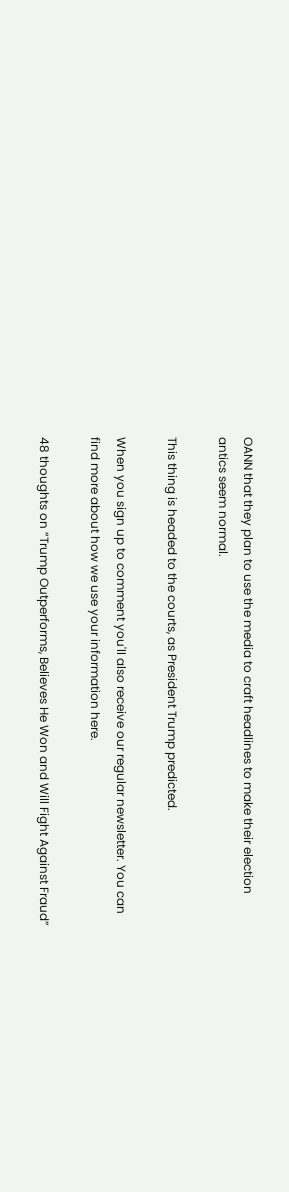OANN that they plan to use the media to craft headlines to make their election antics seem normal.

This thing is headed to the courts, as President Trump predicted.

When you sign up to comment you'll also receive our regular newsletter. You can find more about how we use your information here.

48 thoughts on “Trump Outperforms, Believes He Won and Will Fight Against Fraud”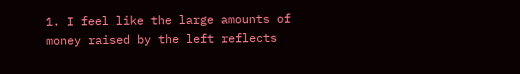1. I feel like the large amounts of money raised by the left reflects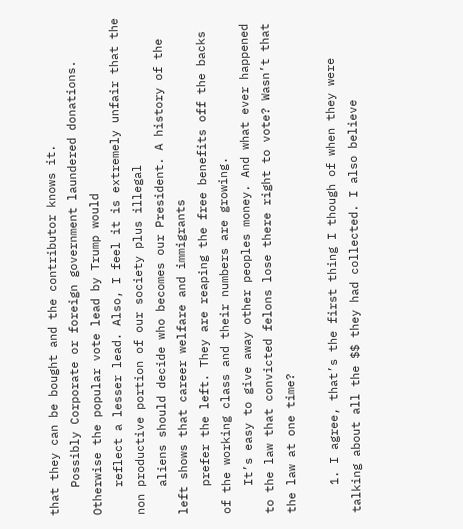that they can be bought and the contributor knows it.
    Possibly Corporate or foreign government laundered donations. Otherwise the popular vote lead by Trump would
    reflect a lesser lead. Also, I feel it is extremely unfair that the non productive portion of our society plus illegal
    aliens should decide who becomes our President. A history of the left shows that career welfare and immigrants
    prefer the left. They are reaping the free benefits off the backs of the working class and their numbers are growing.
    It’s easy to give away other peoples money. And what ever happened to the law that convicted felons lose there right to vote? Wasn’t that the law at one time?

    1. I agree, that’s the first thing I though of when they were talking about all the $$ they had collected. I also believe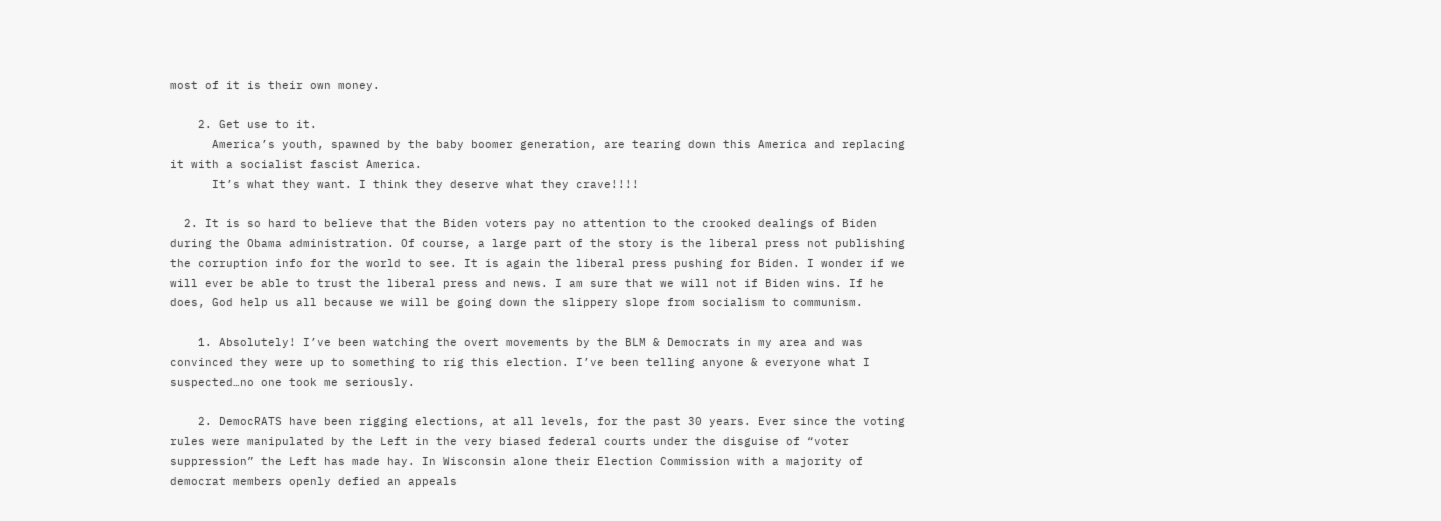most of it is their own money.

    2. Get use to it.
      America’s youth, spawned by the baby boomer generation, are tearing down this America and replacing it with a socialist fascist America.
      It’s what they want. I think they deserve what they crave!!!!

  2. It is so hard to believe that the Biden voters pay no attention to the crooked dealings of Biden during the Obama administration. Of course, a large part of the story is the liberal press not publishing the corruption info for the world to see. It is again the liberal press pushing for Biden. I wonder if we will ever be able to trust the liberal press and news. I am sure that we will not if Biden wins. If he does, God help us all because we will be going down the slippery slope from socialism to communism.

    1. Absolutely! I’ve been watching the overt movements by the BLM & Democrats in my area and was convinced they were up to something to rig this election. I’ve been telling anyone & everyone what I suspected…no one took me seriously.

    2. DemocRATS have been rigging elections, at all levels, for the past 30 years. Ever since the voting rules were manipulated by the Left in the very biased federal courts under the disguise of “voter suppression” the Left has made hay. In Wisconsin alone their Election Commission with a majority of democrat members openly defied an appeals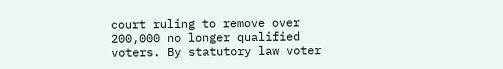court ruling to remove over 200,000 no longer qualified voters. By statutory law voter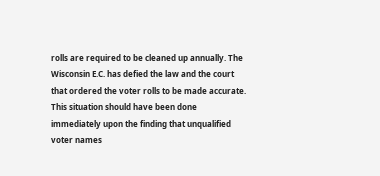rolls are required to be cleaned up annually. The Wisconsin E.C. has defied the law and the court that ordered the voter rolls to be made accurate. This situation should have been done immediately upon the finding that unqualified voter names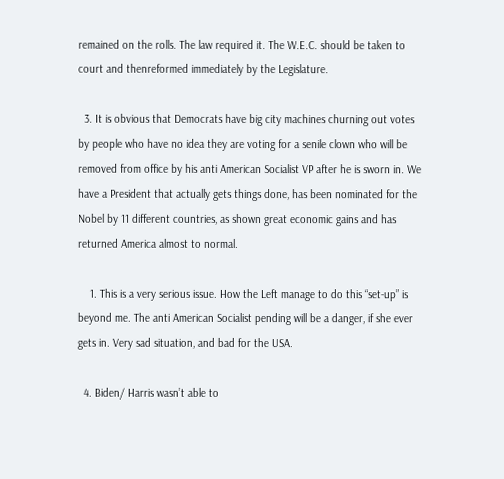remained on the rolls. The law required it. The W.E.C. should be taken to court and thenreformed immediately by the Legislature.

  3. It is obvious that Democrats have big city machines churning out votes by people who have no idea they are voting for a senile clown who will be removed from office by his anti American Socialist VP after he is sworn in. We have a President that actually gets things done, has been nominated for the Nobel by 11 different countries, as shown great economic gains and has returned America almost to normal.

    1. This is a very serious issue. How the Left manage to do this “set-up” is beyond me. The anti American Socialist pending will be a danger, if she ever gets in. Very sad situation, and bad for the USA.

  4. Biden/ Harris wasn’t able to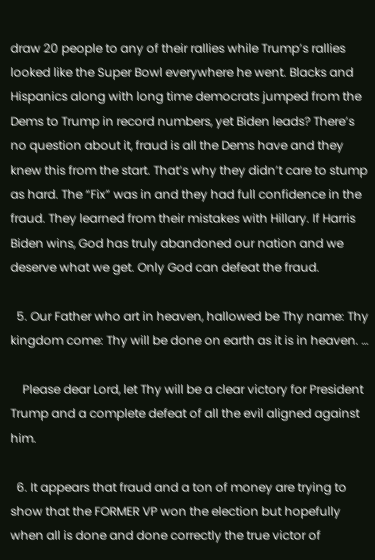draw 20 people to any of their rallies while Trump’s rallies looked like the Super Bowl everywhere he went. Blacks and Hispanics along with long time democrats jumped from the Dems to Trump in record numbers, yet Biden leads? There’s no question about it, fraud is all the Dems have and they knew this from the start. That’s why they didn’t care to stump as hard. The “Fix” was in and they had full confidence in the fraud. They learned from their mistakes with Hillary. If Harris Biden wins, God has truly abandoned our nation and we deserve what we get. Only God can defeat the fraud.

  5. Our Father who art in heaven, hallowed be Thy name: Thy kingdom come: Thy will be done on earth as it is in heaven. …

    Please dear Lord, let Thy will be a clear victory for President Trump and a complete defeat of all the evil aligned against him.

  6. It appears that fraud and a ton of money are trying to show that the FORMER VP won the election but hopefully when all is done and done correctly the true victor of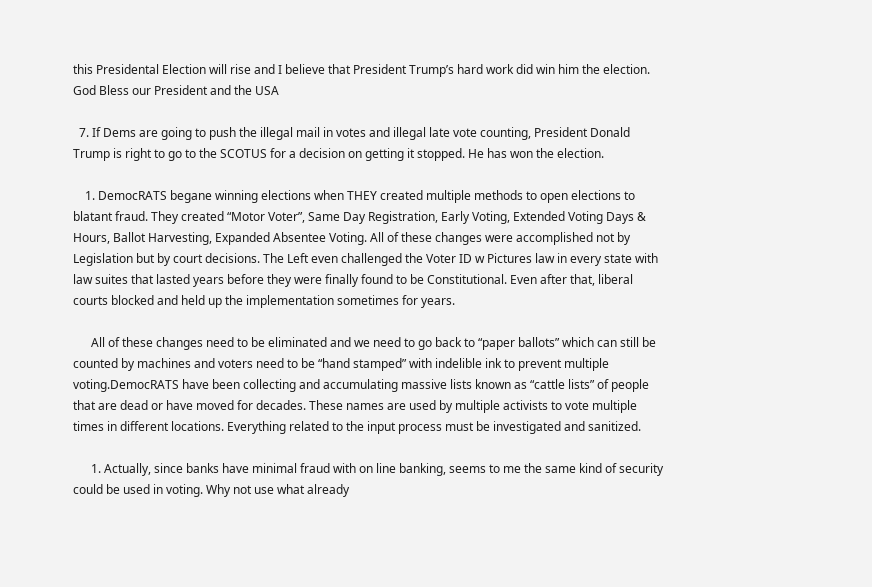this Presidental Election will rise and I believe that President Trump’s hard work did win him the election. God Bless our President and the USA

  7. If Dems are going to push the illegal mail in votes and illegal late vote counting, President Donald Trump is right to go to the SCOTUS for a decision on getting it stopped. He has won the election.

    1. DemocRATS begane winning elections when THEY created multiple methods to open elections to blatant fraud. They created “Motor Voter”, Same Day Registration, Early Voting, Extended Voting Days & Hours, Ballot Harvesting, Expanded Absentee Voting. All of these changes were accomplished not by Legislation but by court decisions. The Left even challenged the Voter ID w Pictures law in every state with law suites that lasted years before they were finally found to be Constitutional. Even after that, liberal courts blocked and held up the implementation sometimes for years.

      All of these changes need to be eliminated and we need to go back to “paper ballots” which can still be counted by machines and voters need to be “hand stamped” with indelible ink to prevent multiple voting.DemocRATS have been collecting and accumulating massive lists known as “cattle lists” of people that are dead or have moved for decades. These names are used by multiple activists to vote multiple times in different locations. Everything related to the input process must be investigated and sanitized.

      1. Actually, since banks have minimal fraud with on line banking, seems to me the same kind of security could be used in voting. Why not use what already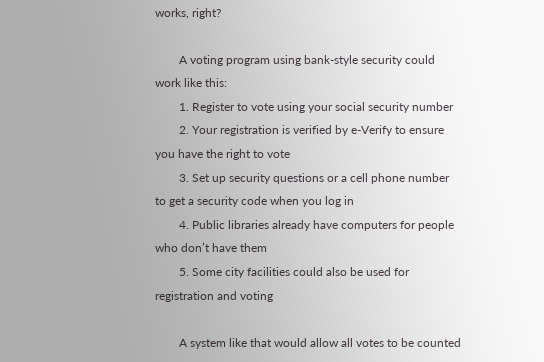works, right?

        A voting program using bank-style security could work like this:
        1. Register to vote using your social security number
        2. Your registration is verified by e-Verify to ensure you have the right to vote
        3. Set up security questions or a cell phone number to get a security code when you log in
        4. Public libraries already have computers for people who don’t have them
        5. Some city facilities could also be used for registration and voting

        A system like that would allow all votes to be counted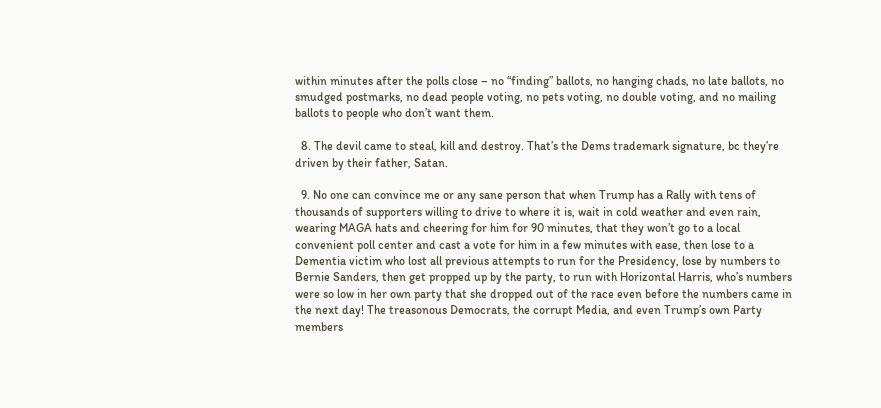within minutes after the polls close – no “finding” ballots, no hanging chads, no late ballots, no smudged postmarks, no dead people voting, no pets voting, no double voting, and no mailing ballots to people who don’t want them.

  8. The devil came to steal, kill and destroy. That’s the Dems trademark signature, bc they’re driven by their father, Satan.

  9. No one can convince me or any sane person that when Trump has a Rally with tens of thousands of supporters willing to drive to where it is, wait in cold weather and even rain, wearing MAGA hats and cheering for him for 90 minutes, that they won’t go to a local convenient poll center and cast a vote for him in a few minutes with ease, then lose to a Dementia victim who lost all previous attempts to run for the Presidency, lose by numbers to Bernie Sanders, then get propped up by the party, to run with Horizontal Harris, who’s numbers were so low in her own party that she dropped out of the race even before the numbers came in the next day! The treasonous Democrats, the corrupt Media, and even Trump’s own Party members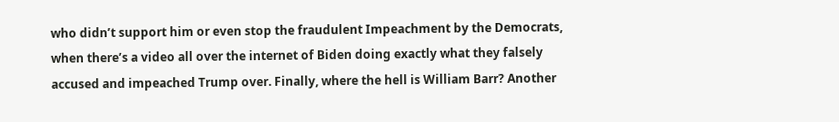who didn’t support him or even stop the fraudulent Impeachment by the Democrats, when there’s a video all over the internet of Biden doing exactly what they falsely accused and impeached Trump over. Finally, where the hell is William Barr? Another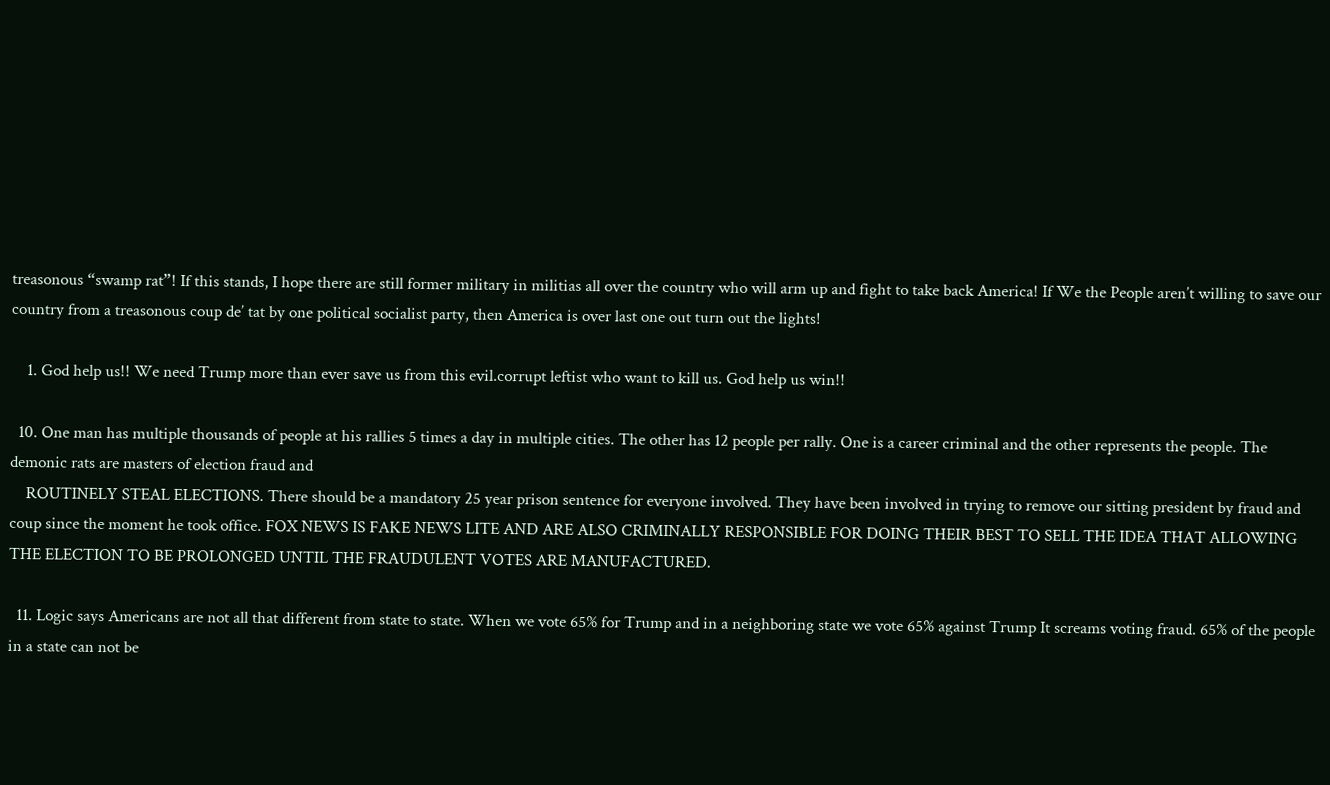treasonous “swamp rat”! If this stands, I hope there are still former military in militias all over the country who will arm up and fight to take back America! If We the People aren’t willing to save our country from a treasonous coup de’ tat by one political socialist party, then America is over last one out turn out the lights!

    1. God help us!! We need Trump more than ever save us from this evil.corrupt leftist who want to kill us. God help us win!!

  10. One man has multiple thousands of people at his rallies 5 times a day in multiple cities. The other has 12 people per rally. One is a career criminal and the other represents the people. The demonic rats are masters of election fraud and
    ROUTINELY STEAL ELECTIONS. There should be a mandatory 25 year prison sentence for everyone involved. They have been involved in trying to remove our sitting president by fraud and coup since the moment he took office. FOX NEWS IS FAKE NEWS LITE AND ARE ALSO CRIMINALLY RESPONSIBLE FOR DOING THEIR BEST TO SELL THE IDEA THAT ALLOWING THE ELECTION TO BE PROLONGED UNTIL THE FRAUDULENT VOTES ARE MANUFACTURED.

  11. Logic says Americans are not all that different from state to state. When we vote 65% for Trump and in a neighboring state we vote 65% against Trump It screams voting fraud. 65% of the people in a state can not be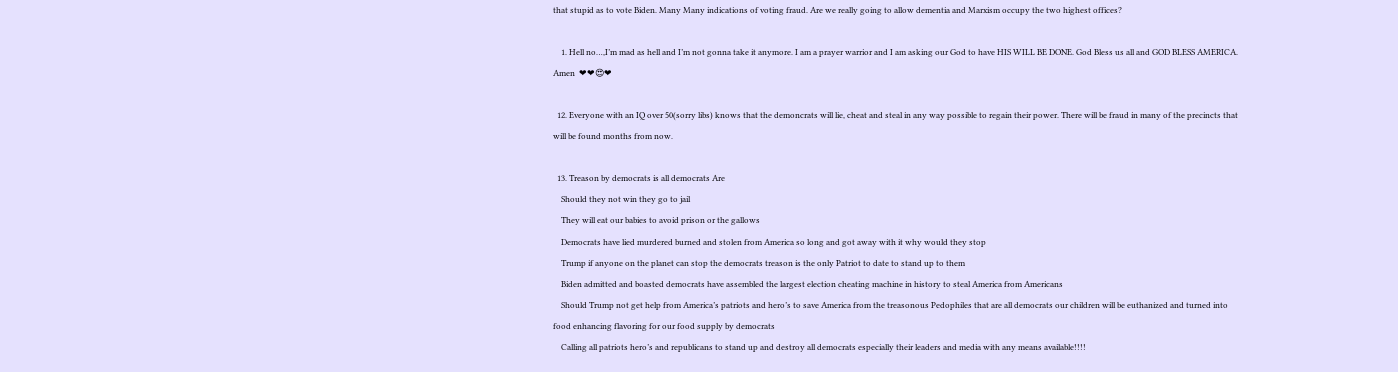that stupid as to vote Biden. Many Many indications of voting fraud. Are we really going to allow dementia and Marxism occupy the two highest offices?

    1. Hell no…,I’m mad as hell and I’m not gonna take it anymore. I am a prayer warrior and I am asking our God to have HIS WILL BE DONE. God Bless us all and GOD BLESS AMERICA. Amen  ❤❤😍❤

  12. Everyone with an IQ over 50(sorry libs) knows that the demoncrats will lie, cheat and steal in any way possible to regain their power. There will be fraud in many of the precincts that will be found months from now.

  13. Treason by democrats is all democrats Are
    Should they not win they go to jail
    They will eat our babies to avoid prison or the gallows
    Democrats have lied murdered burned and stolen from America so long and got away with it why would they stop
    Trump if anyone on the planet can stop the democrats treason is the only Patriot to date to stand up to them
    Biden admitted and boasted democrats have assembled the largest election cheating machine in history to steal America from Americans
    Should Trump not get help from America’s patriots and hero’s to save America from the treasonous Pedophiles that are all democrats our children will be euthanized and turned into food enhancing flavoring for our food supply by democrats
    Calling all patriots hero’s and republicans to stand up and destroy all democrats especially their leaders and media with any means available!!!!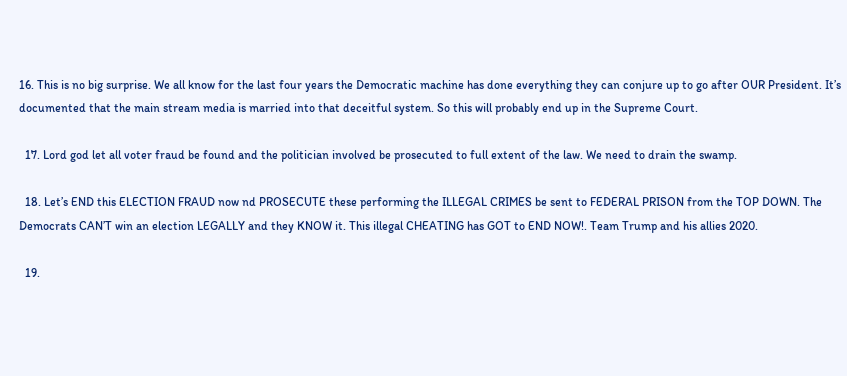16. This is no big surprise. We all know for the last four years the Democratic machine has done everything they can conjure up to go after OUR President. It’s documented that the main stream media is married into that deceitful system. So this will probably end up in the Supreme Court.

  17. Lord god let all voter fraud be found and the politician involved be prosecuted to full extent of the law. We need to drain the swamp.

  18. Let’s END this ELECTION FRAUD now nd PROSECUTE these performing the ILLEGAL CRIMES be sent to FEDERAL PRISON from the TOP DOWN. The Democrats CAN’T win an election LEGALLY and they KNOW it. This illegal CHEATING has GOT to END NOW!. Team Trump and his allies 2020.

  19.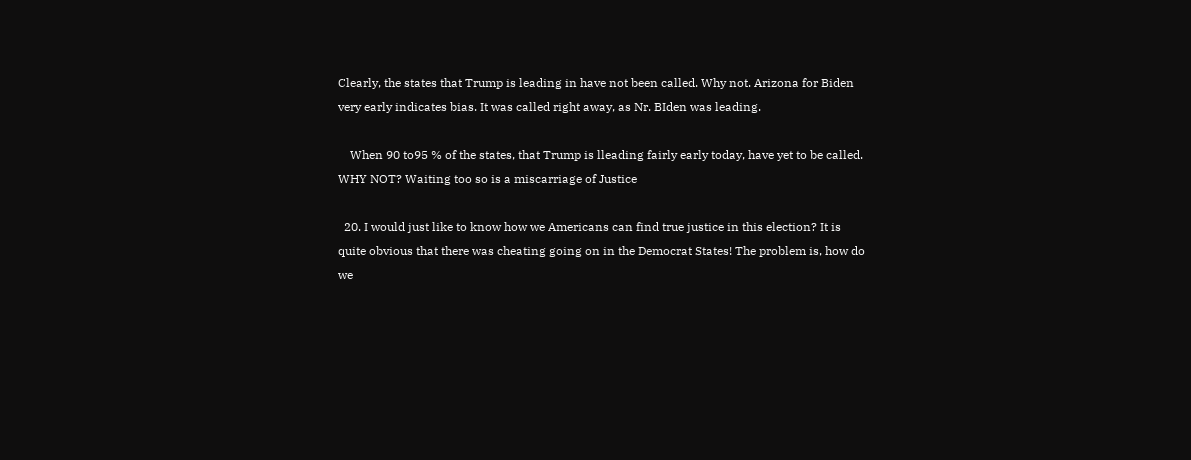Clearly, the states that Trump is leading in have not been called. Why not. Arizona for Biden very early indicates bias. It was called right away, as Nr. BIden was leading.

    When 90 to95 % of the states, that Trump is lleading fairly early today, have yet to be called. WHY NOT? Waiting too so is a miscarriage of Justice

  20. I would just like to know how we Americans can find true justice in this election? It is quite obvious that there was cheating going on in the Democrat States! The problem is, how do we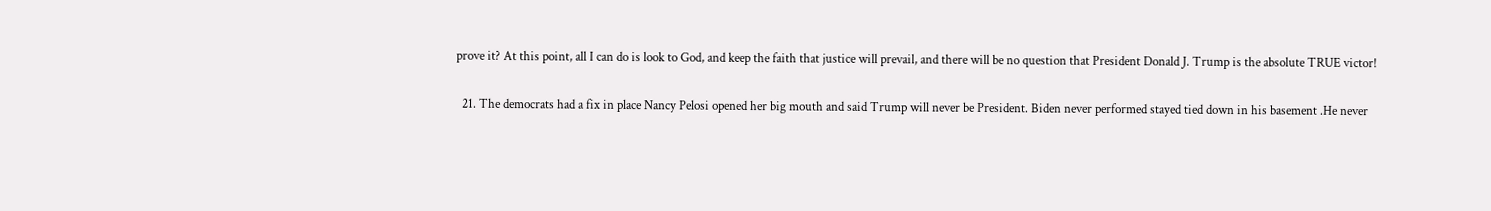prove it? At this point, all I can do is look to God, and keep the faith that justice will prevail, and there will be no question that President Donald J. Trump is the absolute TRUE victor!

  21. The democrats had a fix in place Nancy Pelosi opened her big mouth and said Trump will never be President. Biden never performed stayed tied down in his basement .He never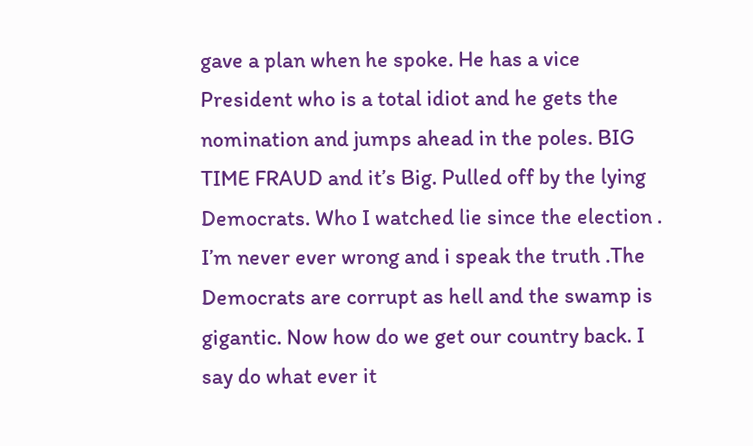gave a plan when he spoke. He has a vice President who is a total idiot and he gets the nomination and jumps ahead in the poles. BIG TIME FRAUD and it’s Big. Pulled off by the lying Democrats. Who I watched lie since the election . I’m never ever wrong and i speak the truth .The Democrats are corrupt as hell and the swamp is gigantic. Now how do we get our country back. I say do what ever it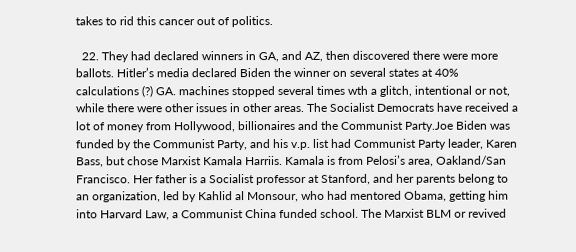takes to rid this cancer out of politics.

  22. They had declared winners in GA, and AZ, then discovered there were more ballots. Hitler’s media declared Biden the winner on several states at 40% calculations (?) GA. machines stopped several times wth a glitch, intentional or not, while there were other issues in other areas. The Socialist Democrats have received a lot of money from Hollywood, billionaires and the Communist Party.Joe Biden was funded by the Communist Party, and his v.p. list had Communist Party leader, Karen Bass, but chose Marxist Kamala Harriis. Kamala is from Pelosi’s area, Oakland/San Francisco. Her father is a Socialist professor at Stanford, and her parents belong to an organization, led by Kahlid al Monsour, who had mentored Obama, getting him into Harvard Law, a Communist China funded school. The Marxist BLM or revived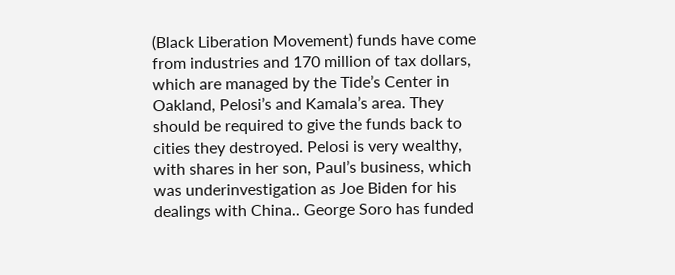(Black Liberation Movement) funds have come from industries and 170 million of tax dollars, which are managed by the Tide’s Center in Oakland, Pelosi’s and Kamala’s area. They should be required to give the funds back to cities they destroyed. Pelosi is very wealthy, with shares in her son, Paul’s business, which was underinvestigation as Joe Biden for his dealings with China.. George Soro has funded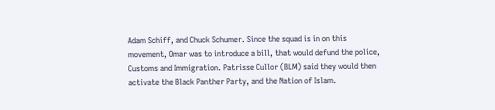Adam Schiff, and Chuck Schumer. Since the squad is in on this movement, Omar was to introduce a bill, that would defund the police, Customs and Immigration. Patrisse Cullor (BLM) said they would then activate the Black Panther Party, and the Nation of Islam.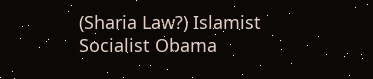(Sharia Law?) Islamist Socialist Obama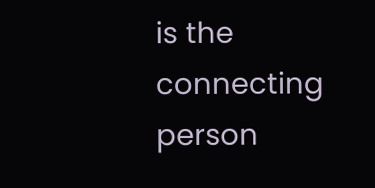is the connecting person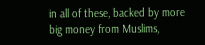in all of these, backed by more big money from Muslims,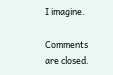I imagine.

Comments are closed.